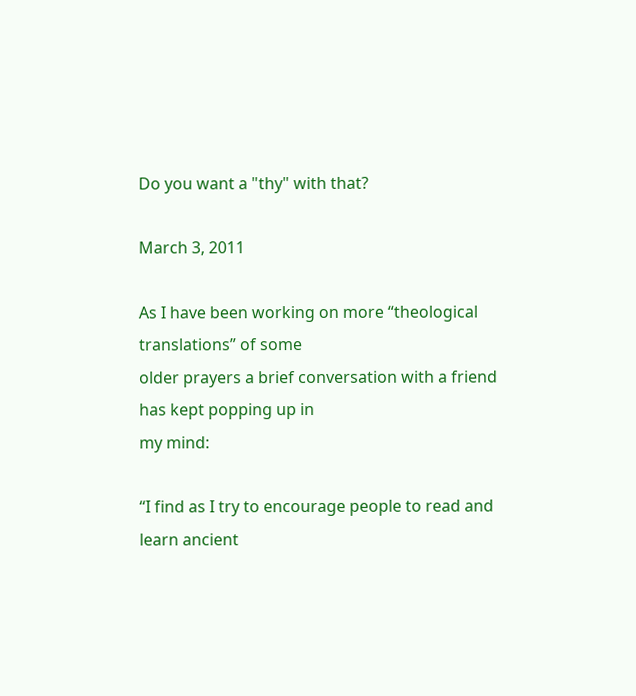Do you want a "thy" with that?

March 3, 2011

As I have been working on more “theological translations” of some
older prayers a brief conversation with a friend has kept popping up in
my mind:

“I find as I try to encourage people to read and learn ancient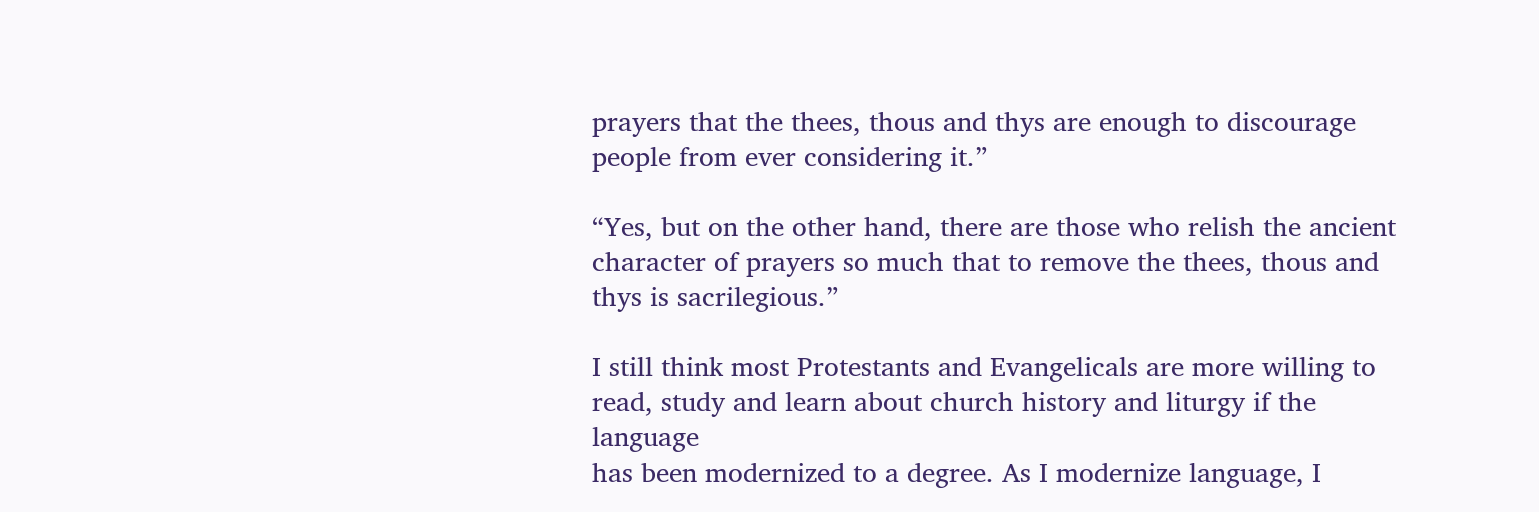prayers that the thees, thous and thys are enough to discourage people from ever considering it.”

“Yes, but on the other hand, there are those who relish the ancient character of prayers so much that to remove the thees, thous and thys is sacrilegious.”

I still think most Protestants and Evangelicals are more willing to
read, study and learn about church history and liturgy if the language
has been modernized to a degree. As I modernize language, I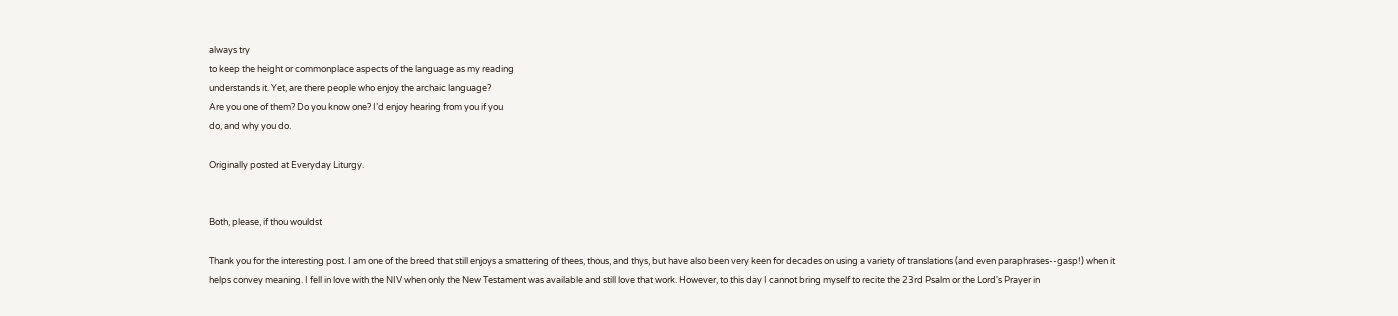always try
to keep the height or commonplace aspects of the language as my reading
understands it. Yet, are there people who enjoy the archaic language?
Are you one of them? Do you know one? I’d enjoy hearing from you if you
do, and why you do.

Originally posted at Everyday Liturgy.


Both, please, if thou wouldst

Thank you for the interesting post. I am one of the breed that still enjoys a smattering of thees, thous, and thys, but have also been very keen for decades on using a variety of translations (and even paraphrases--gasp!) when it helps convey meaning. I fell in love with the NIV when only the New Testament was available and still love that work. However, to this day I cannot bring myself to recite the 23rd Psalm or the Lord's Prayer in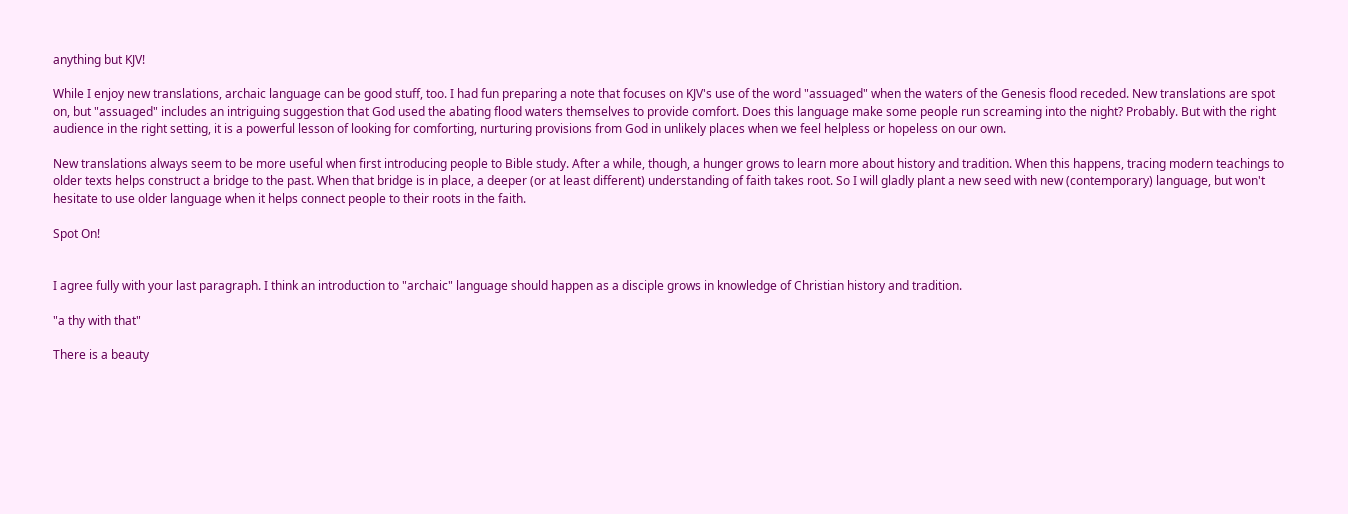anything but KJV!

While I enjoy new translations, archaic language can be good stuff, too. I had fun preparing a note that focuses on KJV's use of the word "assuaged" when the waters of the Genesis flood receded. New translations are spot on, but "assuaged" includes an intriguing suggestion that God used the abating flood waters themselves to provide comfort. Does this language make some people run screaming into the night? Probably. But with the right audience in the right setting, it is a powerful lesson of looking for comforting, nurturing provisions from God in unlikely places when we feel helpless or hopeless on our own.

New translations always seem to be more useful when first introducing people to Bible study. After a while, though, a hunger grows to learn more about history and tradition. When this happens, tracing modern teachings to older texts helps construct a bridge to the past. When that bridge is in place, a deeper (or at least different) understanding of faith takes root. So I will gladly plant a new seed with new (contemporary) language, but won't hesitate to use older language when it helps connect people to their roots in the faith.

Spot On!


I agree fully with your last paragraph. I think an introduction to "archaic" language should happen as a disciple grows in knowledge of Christian history and tradition.

"a thy with that"

There is a beauty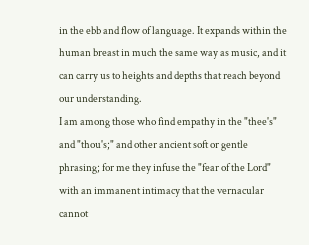in the ebb and flow of language. It expands within the human breast in much the same way as music, and it can carry us to heights and depths that reach beyond our understanding.
I am among those who find empathy in the "thee's" and "thou's;" and other ancient soft or gentle phrasing; for me they infuse the "fear of the Lord" with an immanent intimacy that the vernacular cannot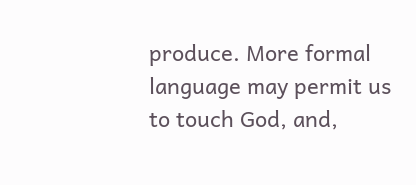produce. More formal language may permit us to touch God, and,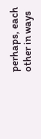perhaps, each other in ways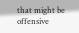that might be offensive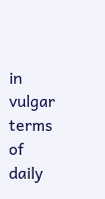in vulgar terms of daily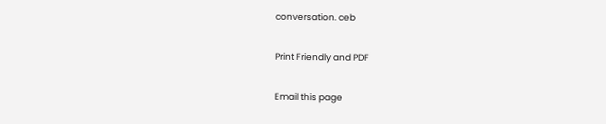conversation. ceb

Print Friendly and PDF

Email this page